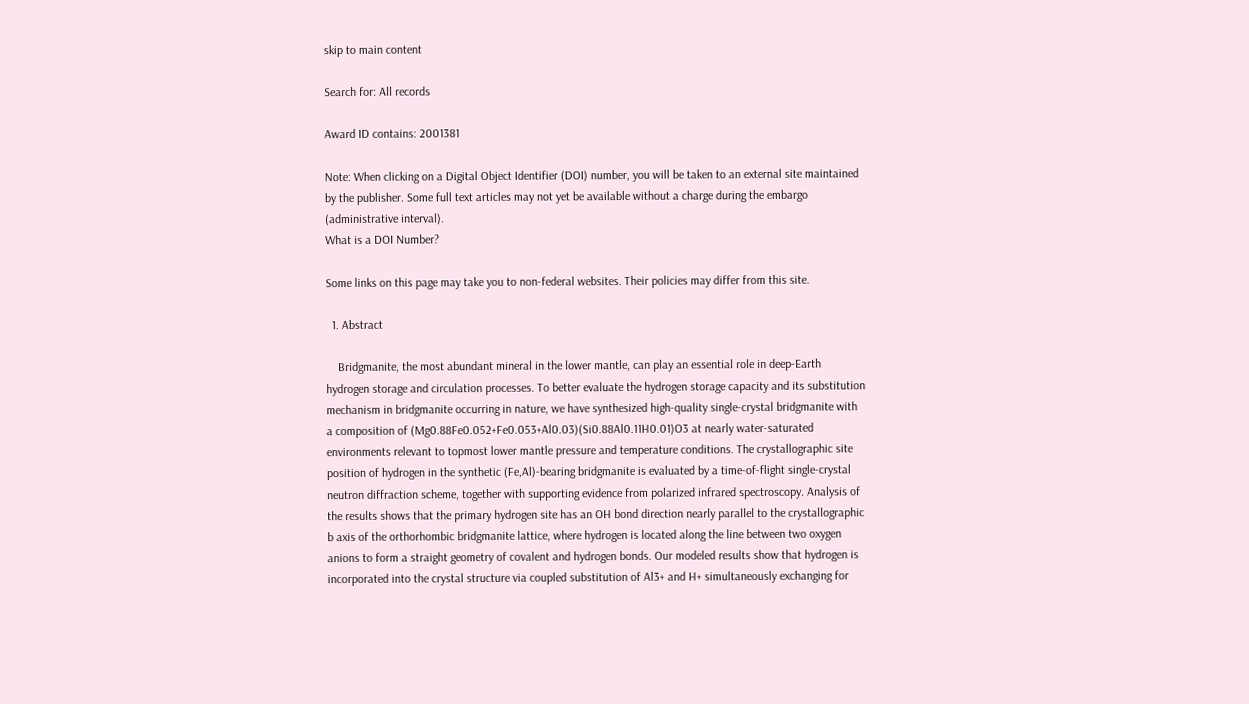skip to main content

Search for: All records

Award ID contains: 2001381

Note: When clicking on a Digital Object Identifier (DOI) number, you will be taken to an external site maintained by the publisher. Some full text articles may not yet be available without a charge during the embargo (administrative interval).
What is a DOI Number?

Some links on this page may take you to non-federal websites. Their policies may differ from this site.

  1. Abstract

    Bridgmanite, the most abundant mineral in the lower mantle, can play an essential role in deep-Earth hydrogen storage and circulation processes. To better evaluate the hydrogen storage capacity and its substitution mechanism in bridgmanite occurring in nature, we have synthesized high-quality single-crystal bridgmanite with a composition of (Mg0.88Fe0.052+Fe0.053+Al0.03)(Si0.88Al0.11H0.01)O3 at nearly water-saturated environments relevant to topmost lower mantle pressure and temperature conditions. The crystallographic site position of hydrogen in the synthetic (Fe,Al)-bearing bridgmanite is evaluated by a time-of-flight single-crystal neutron diffraction scheme, together with supporting evidence from polarized infrared spectroscopy. Analysis of the results shows that the primary hydrogen site has an OH bond direction nearly parallel to the crystallographic b axis of the orthorhombic bridgmanite lattice, where hydrogen is located along the line between two oxygen anions to form a straight geometry of covalent and hydrogen bonds. Our modeled results show that hydrogen is incorporated into the crystal structure via coupled substitution of Al3+ and H+ simultaneously exchanging for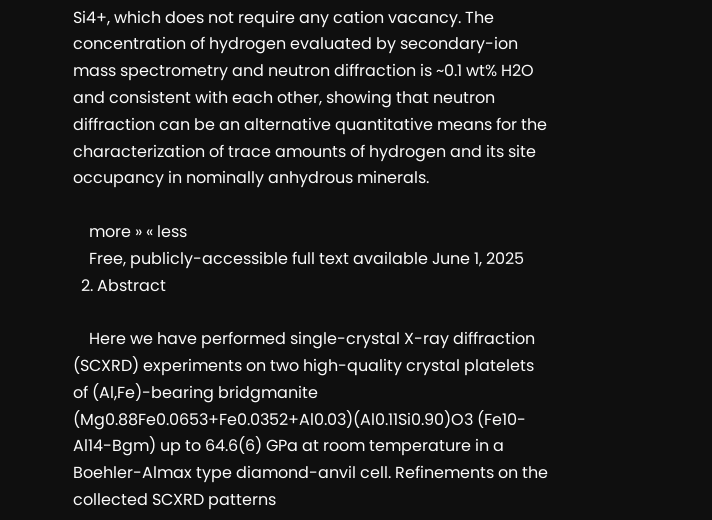Si4+, which does not require any cation vacancy. The concentration of hydrogen evaluated by secondary-ion mass spectrometry and neutron diffraction is ~0.1 wt% H2O and consistent with each other, showing that neutron diffraction can be an alternative quantitative means for the characterization of trace amounts of hydrogen and its site occupancy in nominally anhydrous minerals.

    more » « less
    Free, publicly-accessible full text available June 1, 2025
  2. Abstract

    Here we have performed single-crystal X-ray diffraction (SCXRD) experiments on two high-quality crystal platelets of (Al,Fe)-bearing bridgmanite (Mg0.88Fe0.0653+Fe0.0352+Al0.03)(Al0.11Si0.90)O3 (Fe10-Al14-Bgm) up to 64.6(6) GPa at room temperature in a Boehler-Almax type diamond-anvil cell. Refinements on the collected SCXRD patterns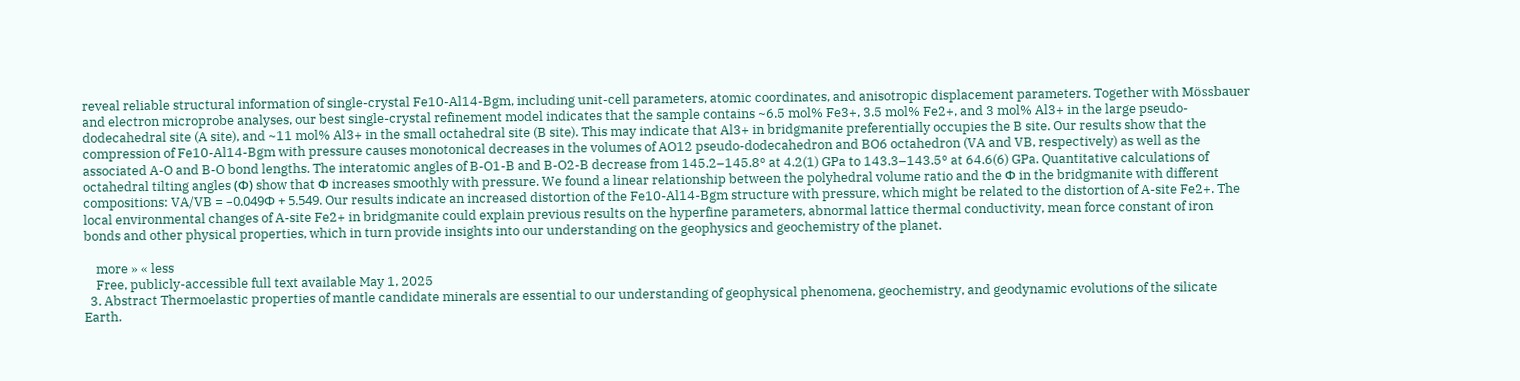reveal reliable structural information of single-crystal Fe10-Al14-Bgm, including unit-cell parameters, atomic coordinates, and anisotropic displacement parameters. Together with Mössbauer and electron microprobe analyses, our best single-crystal refinement model indicates that the sample contains ~6.5 mol% Fe3+, 3.5 mol% Fe2+, and 3 mol% Al3+ in the large pseudo-dodecahedral site (A site), and ~11 mol% Al3+ in the small octahedral site (B site). This may indicate that Al3+ in bridgmanite preferentially occupies the B site. Our results show that the compression of Fe10-Al14-Bgm with pressure causes monotonical decreases in the volumes of AO12 pseudo-dodecahedron and BO6 octahedron (VA and VB, respectively) as well as the associated A-O and B-O bond lengths. The interatomic angles of B-O1-B and B-O2-B decrease from 145.2–145.8° at 4.2(1) GPa to 143.3–143.5° at 64.6(6) GPa. Quantitative calculations of octahedral tilting angles (Ф) show that Ф increases smoothly with pressure. We found a linear relationship between the polyhedral volume ratio and the Ф in the bridgmanite with different compositions: VA/VB = –0.049Φ + 5.549. Our results indicate an increased distortion of the Fe10-Al14-Bgm structure with pressure, which might be related to the distortion of A-site Fe2+. The local environmental changes of A-site Fe2+ in bridgmanite could explain previous results on the hyperfine parameters, abnormal lattice thermal conductivity, mean force constant of iron bonds and other physical properties, which in turn provide insights into our understanding on the geophysics and geochemistry of the planet.

    more » « less
    Free, publicly-accessible full text available May 1, 2025
  3. Abstract Thermoelastic properties of mantle candidate minerals are essential to our understanding of geophysical phenomena, geochemistry, and geodynamic evolutions of the silicate Earth.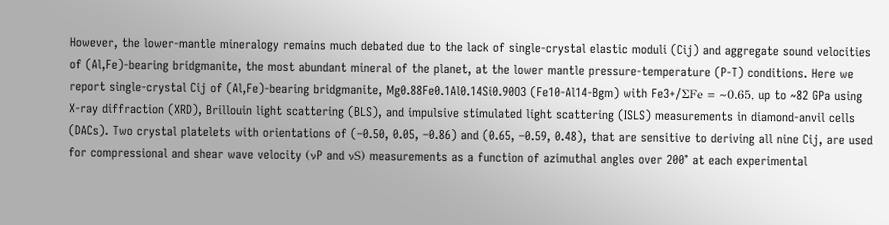However, the lower-mantle mineralogy remains much debated due to the lack of single-crystal elastic moduli (Cij) and aggregate sound velocities of (Al,Fe)-bearing bridgmanite, the most abundant mineral of the planet, at the lower mantle pressure-temperature (P-T) conditions. Here we report single-crystal Cij of (Al,Fe)-bearing bridgmanite, Mg0.88Fe0.1Al0.14Si0.90O3 (Fe10-Al14-Bgm) with Fe3+/ΣFe = ~0.65, up to ~82 GPa using X-ray diffraction (XRD), Brillouin light scattering (BLS), and impulsive stimulated light scattering (ISLS) measurements in diamond-anvil cells (DACs). Two crystal platelets with orientations of (–0.50, 0.05, –0.86) and (0.65, –0.59, 0.48), that are sensitive to deriving all nine Cij, are used for compressional and shear wave velocity (νP and νS) measurements as a function of azimuthal angles over 200° at each experimental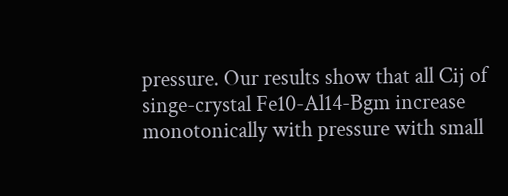pressure. Our results show that all Cij of singe-crystal Fe10-Al14-Bgm increase monotonically with pressure with small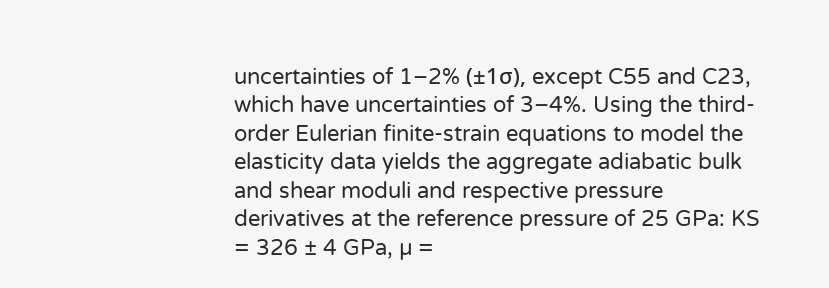uncertainties of 1–2% (±1σ), except C55 and C23, which have uncertainties of 3–4%. Using the third-order Eulerian finite-strain equations to model the elasticity data yields the aggregate adiabatic bulk and shear moduli and respective pressure derivatives at the reference pressure of 25 GPa: KS = 326 ± 4 GPa, µ =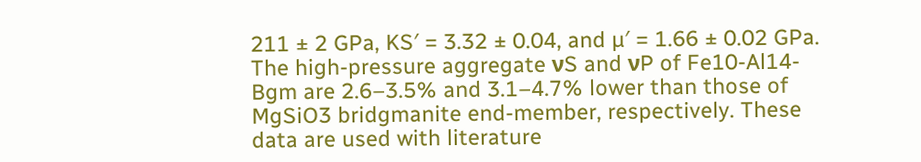211 ± 2 GPa, KS′ = 3.32 ± 0.04, and µ′ = 1.66 ± 0.02 GPa. The high-pressure aggregate νS and νP of Fe10-Al14-Bgm are 2.6–3.5% and 3.1–4.7% lower than those of MgSiO3 bridgmanite end-member, respectively. These data are used with literature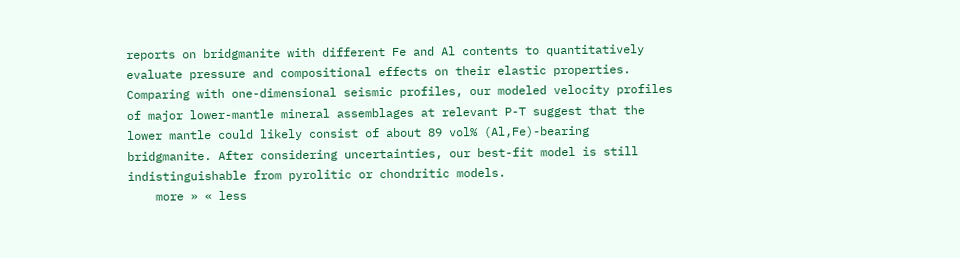reports on bridgmanite with different Fe and Al contents to quantitatively evaluate pressure and compositional effects on their elastic properties. Comparing with one-dimensional seismic profiles, our modeled velocity profiles of major lower-mantle mineral assemblages at relevant P-T suggest that the lower mantle could likely consist of about 89 vol% (Al,Fe)-bearing bridgmanite. After considering uncertainties, our best-fit model is still indistinguishable from pyrolitic or chondritic models.
    more » « less